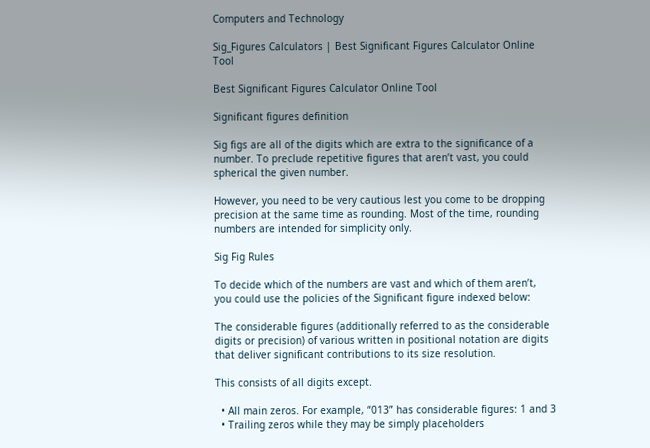Computers and Technology

Sig_Figures Calculators | Best Significant Figures Calculator Online Tool

Best Significant Figures Calculator Online Tool

Significant figures definition

Sig figs are all of the digits which are extra to the significance of a number. To preclude repetitive figures that aren’t vast, you could spherical the given number.

However, you need to be very cautious lest you come to be dropping precision at the same time as rounding. Most of the time, rounding numbers are intended for simplicity only.

Sig Fig Rules

To decide which of the numbers are vast and which of them aren’t, you could use the policies of the Significant figure indexed below:

The considerable figures (additionally referred to as the considerable digits or precision) of various written in positional notation are digits that deliver significant contributions to its size resolution.

This consists of all digits except.

  • All main zeros. For example, “013” has considerable figures: 1 and 3
  • Trailing zeros while they may be simply placeholders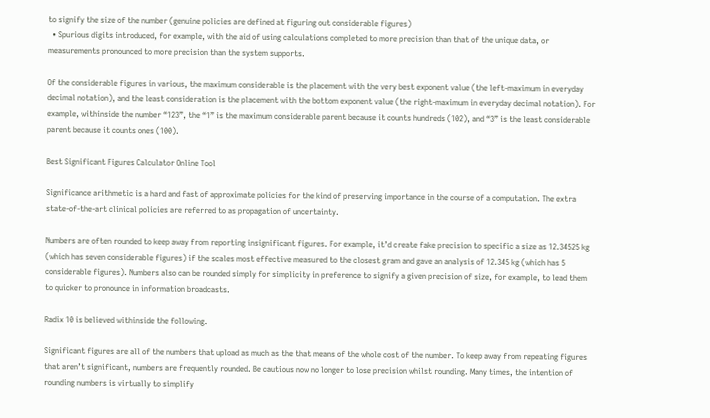to signify the size of the number (genuine policies are defined at figuring out considerable figures)
  • Spurious digits introduced, for example, with the aid of using calculations completed to more precision than that of the unique data, or measurements pronounced to more precision than the system supports.

Of the considerable figures in various, the maximum considerable is the placement with the very best exponent value (the left-maximum in everyday decimal notation), and the least consideration is the placement with the bottom exponent value (the right-maximum in everyday decimal notation). For example, withinside the number “123”, the “1” is the maximum considerable parent because it counts hundreds (102), and “3” is the least considerable parent because it counts ones (100).

Best Significant Figures Calculator Online Tool

Significance arithmetic is a hard and fast of approximate policies for the kind of preserving importance in the course of a computation. The extra state-of-the-art clinical policies are referred to as propagation of uncertainty.

Numbers are often rounded to keep away from reporting insignificant figures. For example, it’d create fake precision to specific a size as 12.34525 kg (which has seven considerable figures) if the scales most effective measured to the closest gram and gave an analysis of 12.345 kg (which has 5 considerable figures). Numbers also can be rounded simply for simplicity in preference to signify a given precision of size, for example, to lead them to quicker to pronounce in information broadcasts.

Radix 10 is believed withinside the following.

Significant figures are all of the numbers that upload as much as the that means of the whole cost of the number. To keep away from repeating figures that aren’t significant, numbers are frequently rounded. Be cautious now no longer to lose precision whilst rounding. Many times, the intention of rounding numbers is virtually to simplify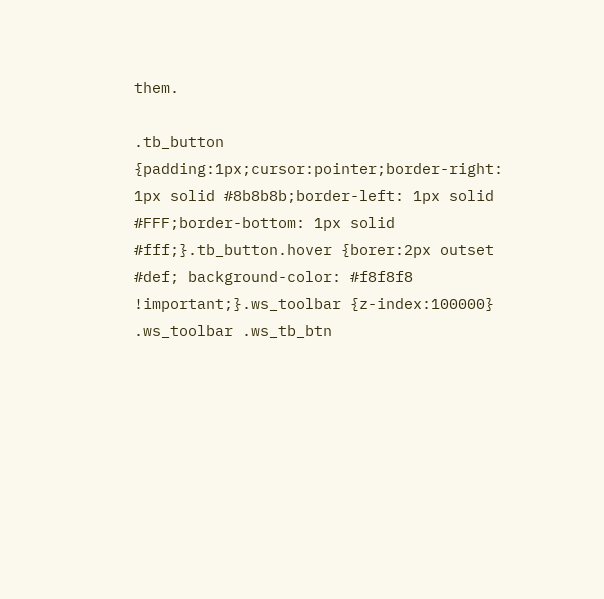them.

.tb_button {padding:1px;cursor:pointer;border-right: 1px solid #8b8b8b;border-left: 1px solid #FFF;border-bottom: 1px solid #fff;}.tb_button.hover {borer:2px outset #def; background-color: #f8f8f8 !important;}.ws_toolbar {z-index:100000} .ws_toolbar .ws_tb_btn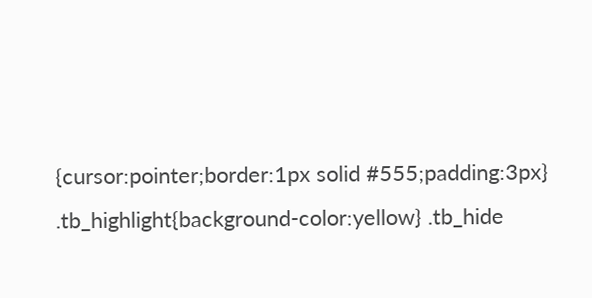{cursor:pointer;border:1px solid #555;padding:3px} .tb_highlight{background-color:yellow} .tb_hide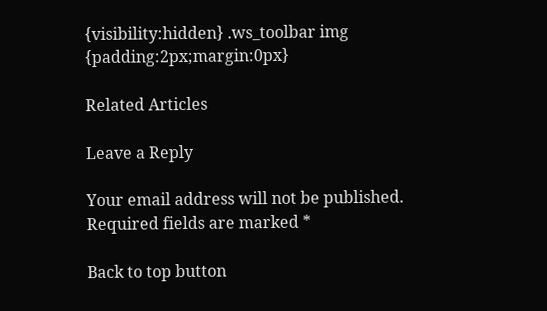{visibility:hidden} .ws_toolbar img {padding:2px;margin:0px}

Related Articles

Leave a Reply

Your email address will not be published. Required fields are marked *

Back to top button